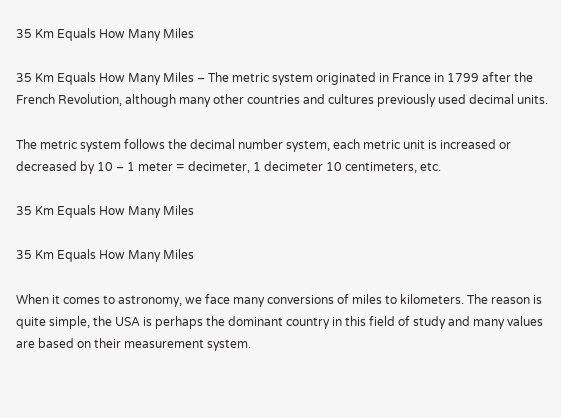35 Km Equals How Many Miles

35 Km Equals How Many Miles – The metric system originated in France in 1799 after the French Revolution, although many other countries and cultures previously used decimal units.

The metric system follows the decimal number system, each metric unit is increased or decreased by 10 – 1 meter = decimeter, 1 decimeter 10 centimeters, etc.

35 Km Equals How Many Miles

35 Km Equals How Many Miles

When it comes to astronomy, we face many conversions of miles to kilometers. The reason is quite simple, the USA is perhaps the dominant country in this field of study and many values are based on their measurement system.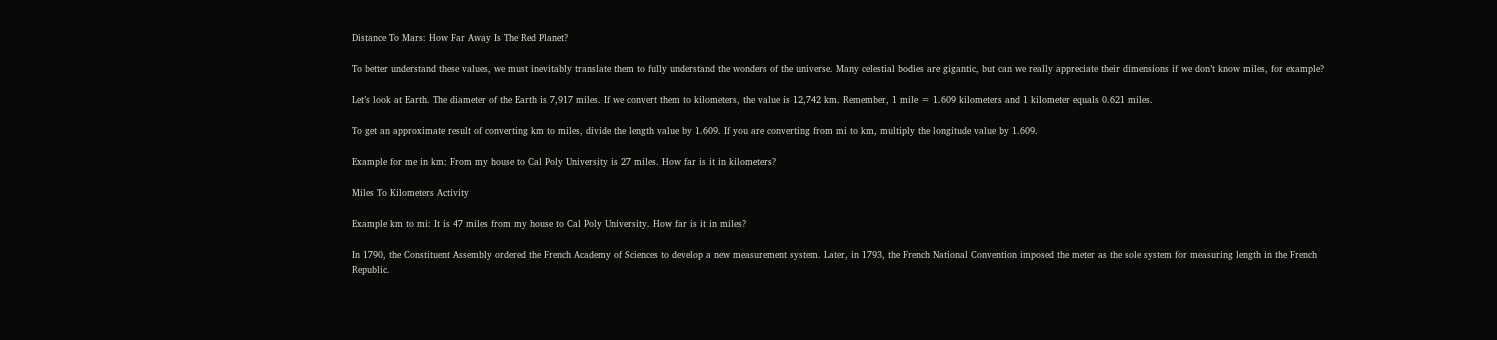Distance To Mars: How Far Away Is The Red Planet?

To better understand these values, we must inevitably translate them to fully understand the wonders of the universe. Many celestial bodies are gigantic, but can we really appreciate their dimensions if we don’t know miles, for example?

Let’s look at Earth. The diameter of the Earth is 7,917 miles. If we convert them to kilometers, the value is 12,742 km. Remember, 1 mile = 1.609 kilometers and 1 kilometer equals 0.621 miles.

To get an approximate result of converting km to miles, divide the length value by 1.609. If you are converting from mi to km, multiply the longitude value by 1.609.

Example for me in km: From my house to Cal Poly University is 27 miles. How far is it in kilometers?

Miles To Kilometers Activity

Example km to mi: It is 47 miles from my house to Cal Poly University. How far is it in miles?

In 1790, the Constituent Assembly ordered the French Academy of Sciences to develop a new measurement system. Later, in 1793, the French National Convention imposed the meter as the sole system for measuring length in the French Republic.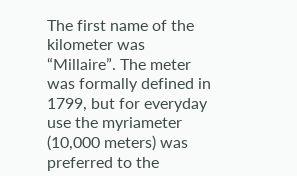The first name of the kilometer was “Millaire”. The meter was formally defined in 1799, but for everyday use the myriameter (10,000 meters) was preferred to the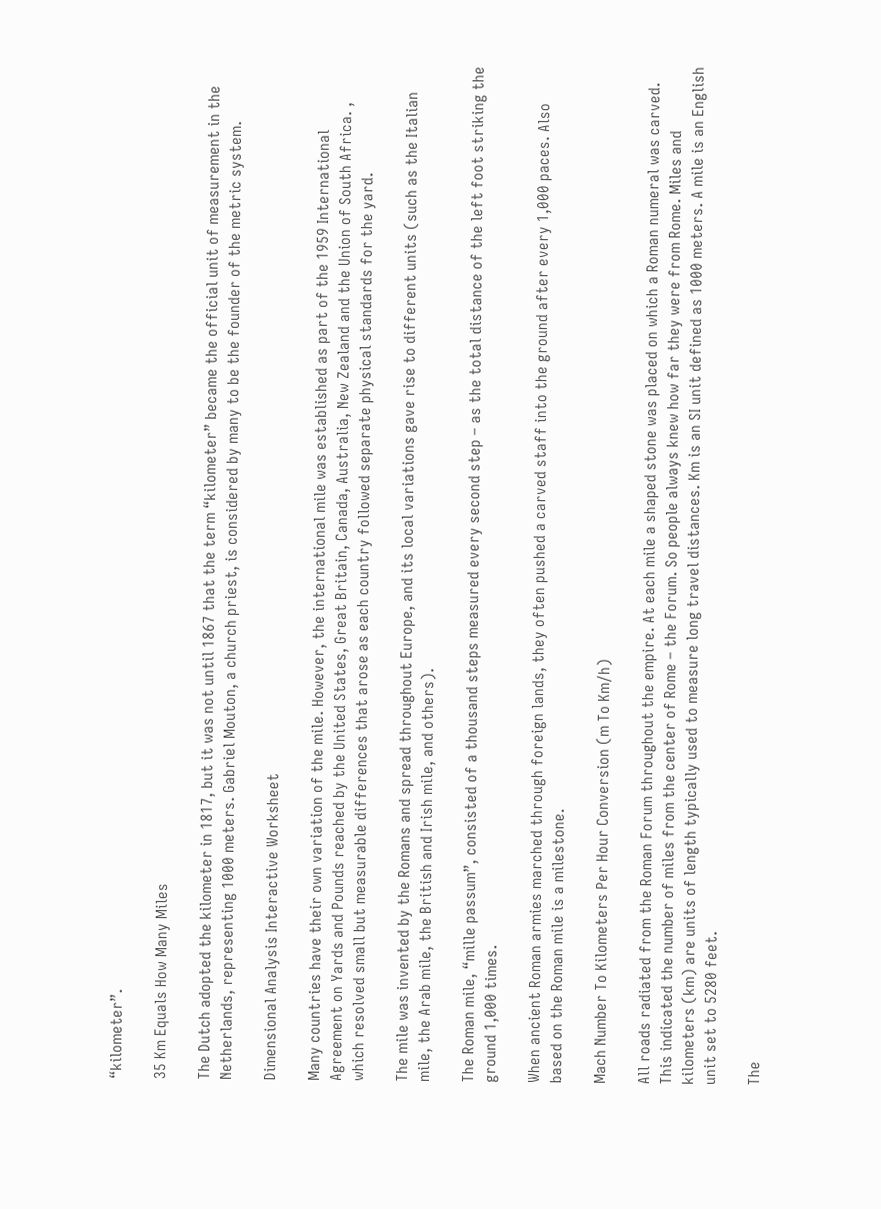“kilometer”.

35 Km Equals How Many Miles

The Dutch adopted the kilometer in 1817, but it was not until 1867 that the term “kilometer” became the official unit of measurement in the Netherlands, representing 1000 meters. Gabriel Mouton, a church priest, is considered by many to be the founder of the metric system.

Dimensional Analysis Interactive Worksheet

Many countries have their own variation of the mile. However, the international mile was established as part of the 1959 International Agreement on Yards and Pounds reached by the United States, Great Britain, Canada, Australia, New Zealand and the Union of South Africa. , which resolved small but measurable differences that arose as each country followed separate physical standards for the yard.

The mile was invented by the Romans and spread throughout Europe, and its local variations gave rise to different units (such as the Italian mile, the Arab mile, the British and Irish mile, and others).

The Roman mile, “mille passum”, consisted of a thousand steps measured every second step – as the total distance of the left foot striking the ground 1,000 times.

When ancient Roman armies marched through foreign lands, they often pushed a carved staff into the ground after every 1,000 paces. Also based on the Roman mile is a milestone.

Mach Number To Kilometers Per Hour Conversion (m To Km/h)

All roads radiated from the Roman Forum throughout the empire. At each mile a shaped stone was placed on which a Roman numeral was carved. This indicated the number of miles from the center of Rome – the Forum. So people always knew how far they were from Rome. Miles and kilometers (km) are units of length typically used to measure long travel distances. Km is an SI unit defined as 1000 meters. A mile is an English unit set to 5280 feet.

The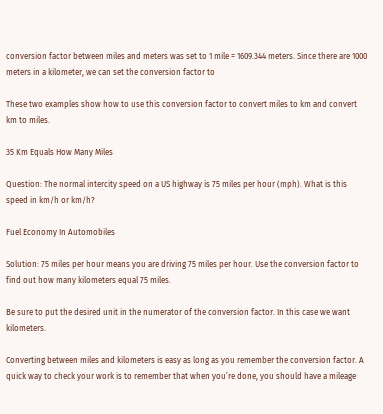conversion factor between miles and meters was set to 1 mile = 1609.344 meters. Since there are 1000 meters in a kilometer, we can set the conversion factor to

These two examples show how to use this conversion factor to convert miles to km and convert km to miles.

35 Km Equals How Many Miles

Question: The normal intercity speed on a US highway is 75 miles per hour (mph). What is this speed in km/h or km/h?

Fuel Economy In Automobiles

Solution: 75 miles per hour means you are driving 75 miles per hour. Use the conversion factor to find out how many kilometers equal 75 miles.

Be sure to put the desired unit in the numerator of the conversion factor. In this case we want kilometers.

Converting between miles and kilometers is easy as long as you remember the conversion factor. A quick way to check your work is to remember that when you’re done, you should have a mileage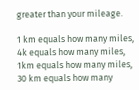greater than your mileage.

1 km equals how many miles, 4k equals how many miles, 1km equals how many miles, 30 km equals how many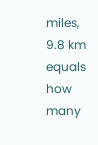miles, 9.8 km equals how many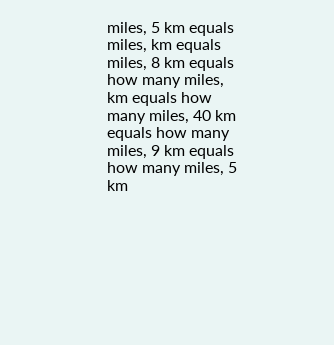miles, 5 km equals miles, km equals miles, 8 km equals how many miles, km equals how many miles, 40 km equals how many miles, 9 km equals how many miles, 5 km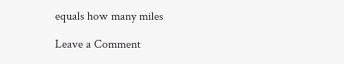equals how many miles

Leave a Comment